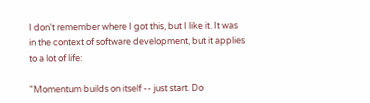I don't remember where I got this, but I like it. It was in the context of software development, but it applies to a lot of life:

"Momentum builds on itself -- just start. Do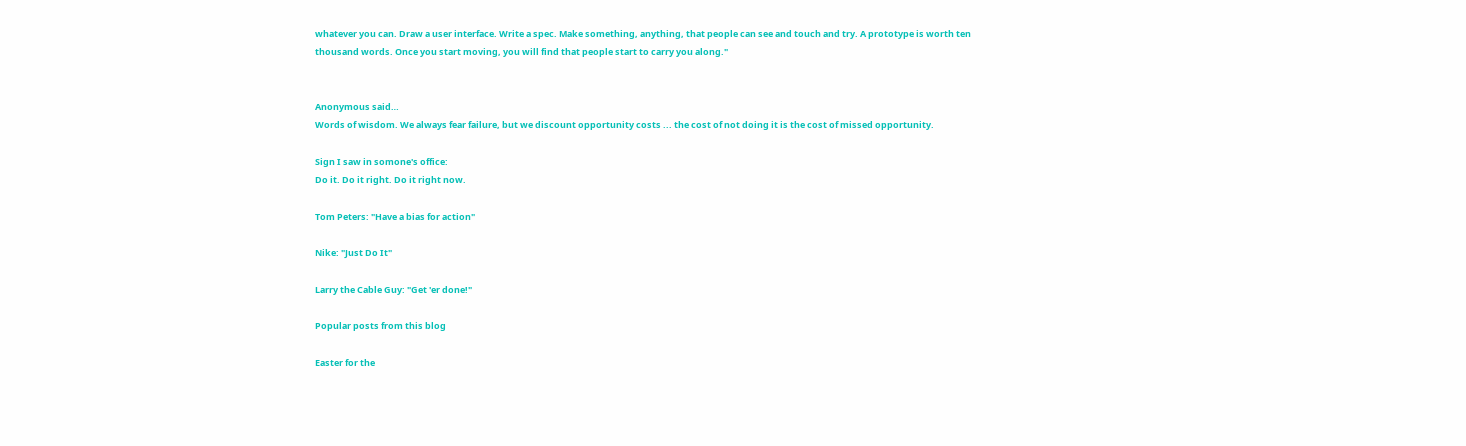whatever you can. Draw a user interface. Write a spec. Make something, anything, that people can see and touch and try. A prototype is worth ten thousand words. Once you start moving, you will find that people start to carry you along."


Anonymous said…
Words of wisdom. We always fear failure, but we discount opportunity costs ... the cost of not doing it is the cost of missed opportunity.

Sign I saw in somone's office:
Do it. Do it right. Do it right now.

Tom Peters: "Have a bias for action"

Nike: "Just Do It"

Larry the Cable Guy: "Get 'er done!"

Popular posts from this blog

Easter for the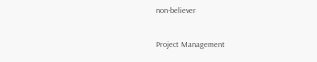non-believer

Project Management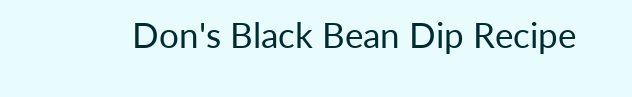Don's Black Bean Dip Recipe